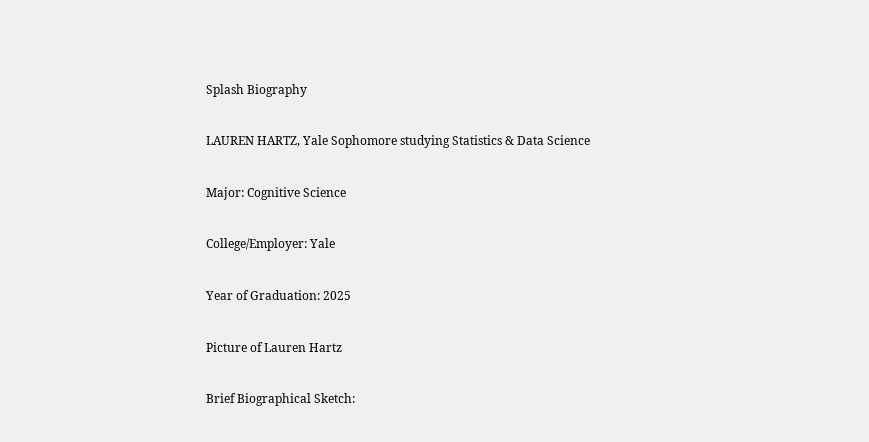Splash Biography

LAUREN HARTZ, Yale Sophomore studying Statistics & Data Science

Major: Cognitive Science

College/Employer: Yale

Year of Graduation: 2025

Picture of Lauren Hartz

Brief Biographical Sketch: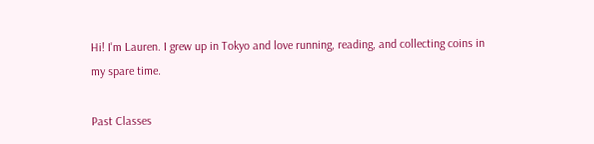Hi! I'm Lauren. I grew up in Tokyo and love running, reading, and collecting coins in my spare time.

Past Classes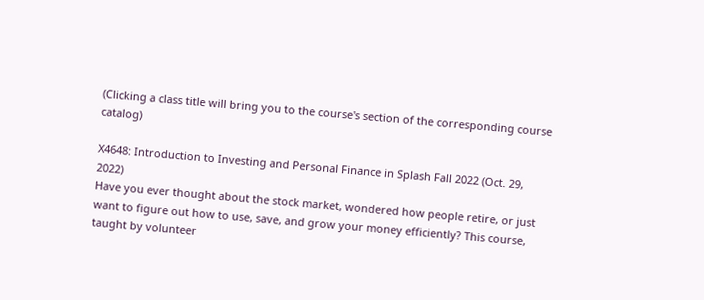(Clicking a class title will bring you to the course's section of the corresponding course catalog)

X4648: Introduction to Investing and Personal Finance in Splash Fall 2022 (Oct. 29, 2022)
Have you ever thought about the stock market, wondered how people retire, or just want to figure out how to use, save, and grow your money efficiently? This course, taught by volunteer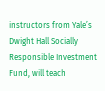instructors from Yale’s Dwight Hall Socially Responsible Investment Fund, will teach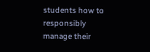students how to responsibly manage their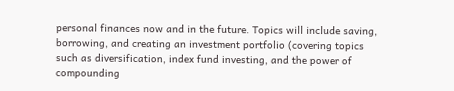personal finances now and in the future. Topics will include saving, borrowing, and creating an investment portfolio (covering topics such as diversification, index fund investing, and the power of compounding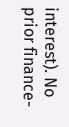interest). No prior finance-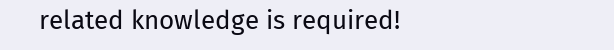related knowledge is required!